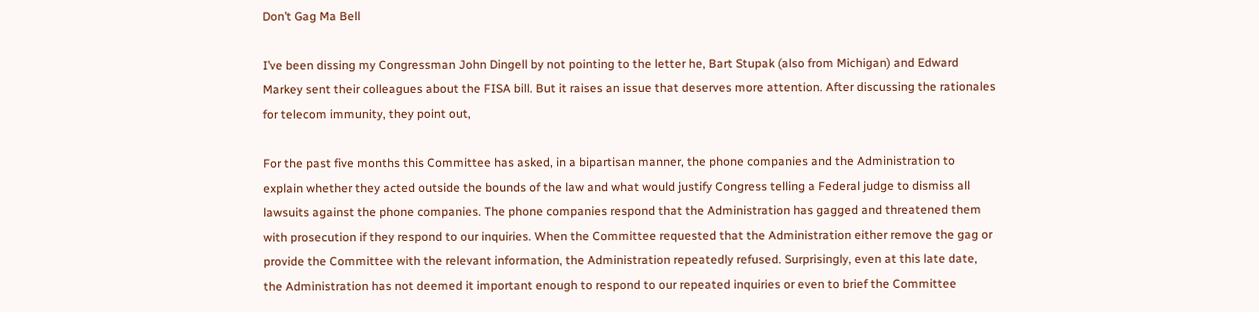Don’t Gag Ma Bell

I’ve been dissing my Congressman John Dingell by not pointing to the letter he, Bart Stupak (also from Michigan) and Edward Markey sent their colleagues about the FISA bill. But it raises an issue that deserves more attention. After discussing the rationales for telecom immunity, they point out,

For the past five months this Committee has asked, in a bipartisan manner, the phone companies and the Administration to explain whether they acted outside the bounds of the law and what would justify Congress telling a Federal judge to dismiss all lawsuits against the phone companies. The phone companies respond that the Administration has gagged and threatened them with prosecution if they respond to our inquiries. When the Committee requested that the Administration either remove the gag or provide the Committee with the relevant information, the Administration repeatedly refused. Surprisingly, even at this late date, the Administration has not deemed it important enough to respond to our repeated inquiries or even to brief the Committee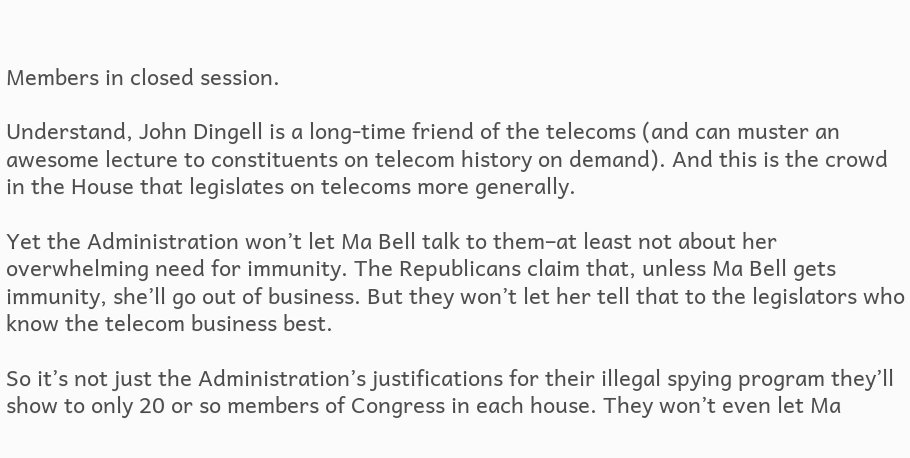Members in closed session.

Understand, John Dingell is a long-time friend of the telecoms (and can muster an awesome lecture to constituents on telecom history on demand). And this is the crowd in the House that legislates on telecoms more generally.

Yet the Administration won’t let Ma Bell talk to them–at least not about her overwhelming need for immunity. The Republicans claim that, unless Ma Bell gets immunity, she’ll go out of business. But they won’t let her tell that to the legislators who know the telecom business best.

So it’s not just the Administration’s justifications for their illegal spying program they’ll show to only 20 or so members of Congress in each house. They won’t even let Ma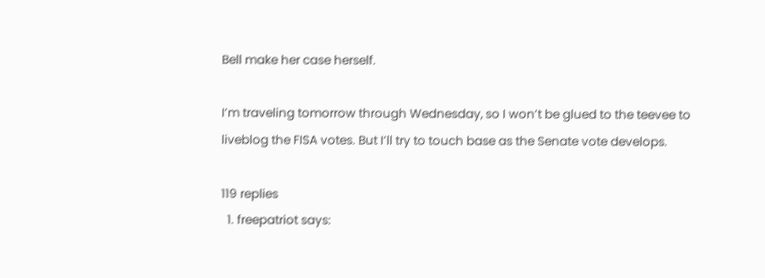Bell make her case herself.

I’m traveling tomorrow through Wednesday, so I won’t be glued to the teevee to liveblog the FISA votes. But I’ll try to touch base as the Senate vote develops.

119 replies
  1. freepatriot says: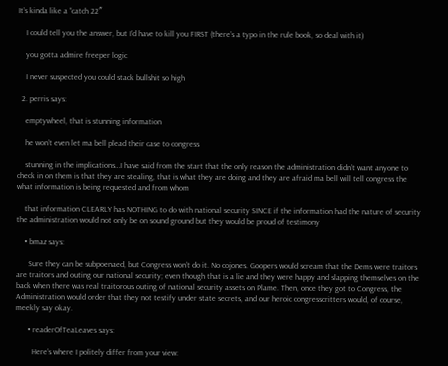It’s kinda like a “catch 22″

    I could tell you the answer, but I’d have to kill you FIRST (there’s a typo in the rule book, so deal with it)

    you gotta admire freeper logic

    I never suspected you could stack bullshit so high

  2. perris says:

    emptywheel, that is stunning information

    he won’t even let ma bell plead their case to congress

    stunning in the implications…I have said from the start that the only reason the administration didn’t want anyone to check in on them is that they are stealing, that is what they are doing and they are afraid ma bell will tell congress the what information is being requested and from whom

    that information CLEARLY has NOTHING to do with national security SINCE if the information had the nature of security the administration would not only be on sound ground but they would be proud of testimony

    • bmaz says:

      Sure they can be subpoenaed, but Congress won’t do it. No cojones. Goopers would scream that the Dems were traitors are traitors and outing our national security; even though that is a lie and they were happy and slapping themselves on the back when there was real traitorous outing of national security assets on Plame. Then, once they got to Congress, the Administration would order that they not testify under state secrets, and our heroic congresscritters would, of course, meekly say okay.

      • readerOfTeaLeaves says:

        Here’s where I politely differ from your view: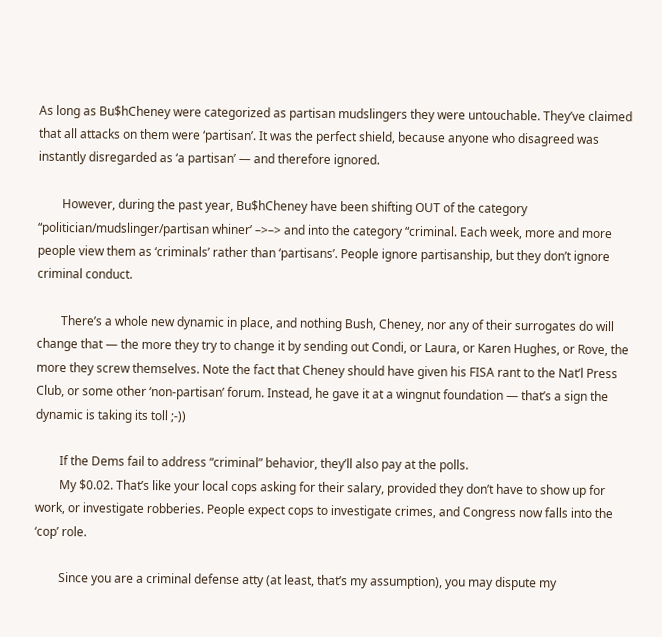As long as Bu$hCheney were categorized as partisan mudslingers they were untouchable. They’ve claimed that all attacks on them were ‘partisan’. It was the perfect shield, because anyone who disagreed was instantly disregarded as ‘a partisan’ — and therefore ignored.

        However, during the past year, Bu$hCheney have been shifting OUT of the category “politician/mudslinger/partisan whiner’ –>–> and into the category “criminal. Each week, more and more people view them as ‘criminals’ rather than ‘partisans’. People ignore partisanship, but they don’t ignore criminal conduct.

        There’s a whole new dynamic in place, and nothing Bush, Cheney, nor any of their surrogates do will change that — the more they try to change it by sending out Condi, or Laura, or Karen Hughes, or Rove, the more they screw themselves. Note the fact that Cheney should have given his FISA rant to the Nat’l Press Club, or some other ‘non-partisan’ forum. Instead, he gave it at a wingnut foundation — that’s a sign the dynamic is taking its toll ;-))

        If the Dems fail to address “criminal” behavior, they’ll also pay at the polls.
        My $0.02. That’s like your local cops asking for their salary, provided they don’t have to show up for work, or investigate robberies. People expect cops to investigate crimes, and Congress now falls into the ‘cop’ role.

        Since you are a criminal defense atty (at least, that’s my assumption), you may dispute my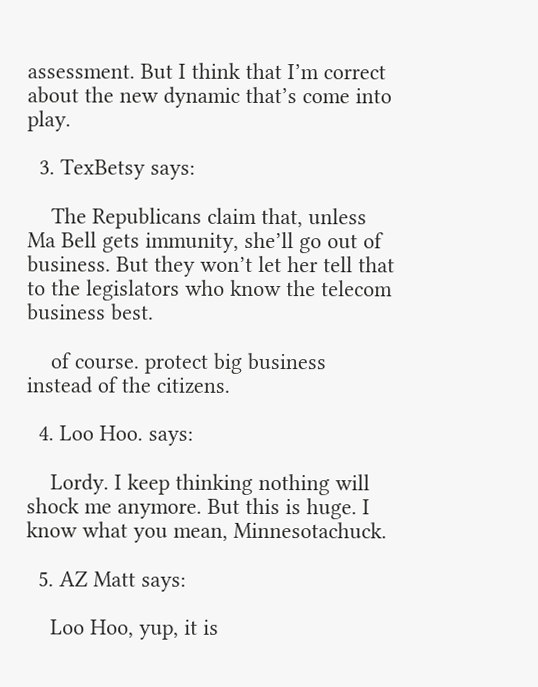assessment. But I think that I’m correct about the new dynamic that’s come into play.

  3. TexBetsy says:

    The Republicans claim that, unless Ma Bell gets immunity, she’ll go out of business. But they won’t let her tell that to the legislators who know the telecom business best.

    of course. protect big business instead of the citizens.

  4. Loo Hoo. says:

    Lordy. I keep thinking nothing will shock me anymore. But this is huge. I know what you mean, Minnesotachuck.

  5. AZ Matt says:

    Loo Hoo, yup, it is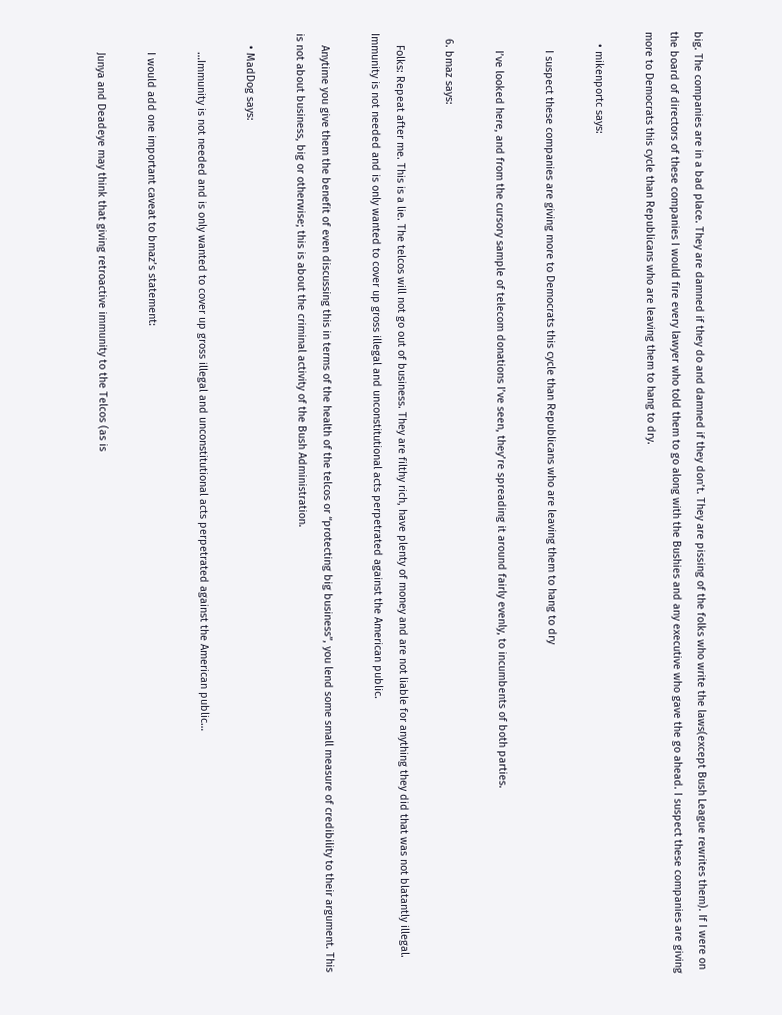big. The companies are in a bad place. They are damned if they do and damned if they don’t. They are pissing of the folks who write the laws(except Bush League rewrites them). If I were on the board of directors of these companies I would fire every lawyer who told them to go along with the Bushies and any executive who gave the go ahead. I suspect these companies are giving more to Democrats this cycle than Republicans who are leaving them to hang to dry.

    • mikenportc says:

      I suspect these companies are giving more to Democrats this cycle than Republicans who are leaving them to hang to dry

      I’ve looked here, and from the cursory sample of telecom donations I’ve seen, they’re spreading it around fairly evenly, to incumbents of both parties.

  6. bmaz says:

    Folks: Repeat after me. This is a lie. The telcos will not go out of business. They are filthy rich, have plenty of money and are not liable for anything they did that was not blatantly illegal. Immunity is not needed and is only wanted to cover up gross illegal and unconstitutional acts perpetrated against the American public.

    Anytime you give them the benefit of even discussing this in terms of the health of the telcos or “protecting big business”, you lend some small measure of credibility to their argument. This is not about business, big or otherwise; this is about the criminal activity of the Bush Administration.

    • MadDog says:

      …Immunity is not needed and is only wanted to cover up gross illegal and unconstitutional acts perpetrated against the American public…

      I would add one important caveat to bmaz’s statement:

      Junya and Deadeye may think that giving retroactive immunity to the Telcos (as is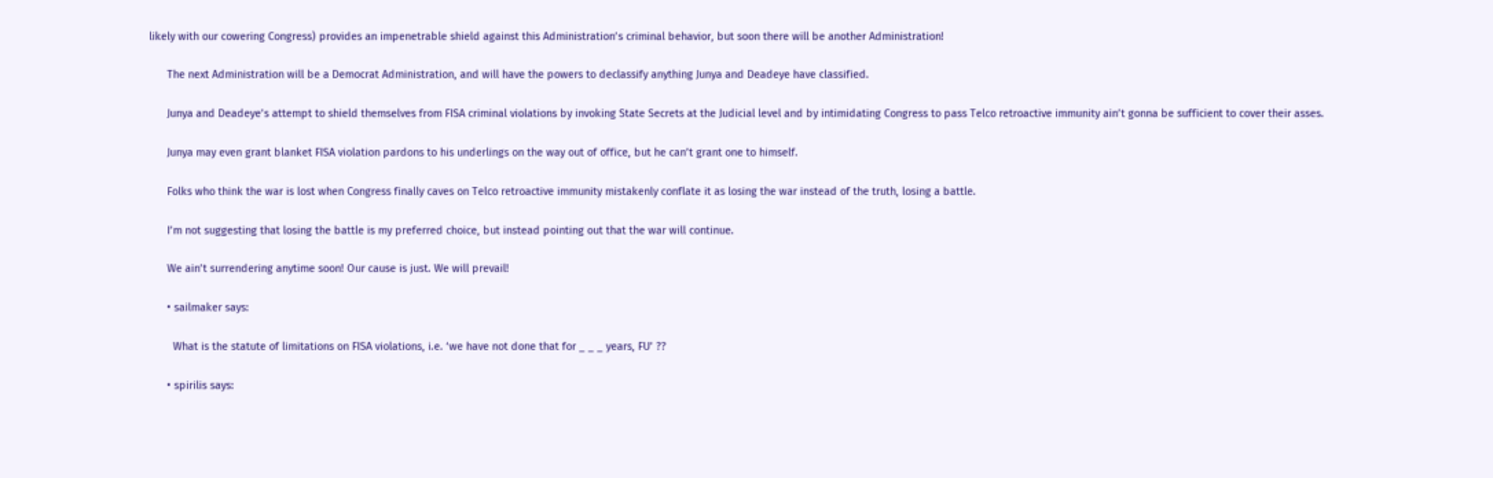likely with our cowering Congress) provides an impenetrable shield against this Administration’s criminal behavior, but soon there will be another Administration!

      The next Administration will be a Democrat Administration, and will have the powers to declassify anything Junya and Deadeye have classified.

      Junya and Deadeye’s attempt to shield themselves from FISA criminal violations by invoking State Secrets at the Judicial level and by intimidating Congress to pass Telco retroactive immunity ain’t gonna be sufficient to cover their asses.

      Junya may even grant blanket FISA violation pardons to his underlings on the way out of office, but he can’t grant one to himself.

      Folks who think the war is lost when Congress finally caves on Telco retroactive immunity mistakenly conflate it as losing the war instead of the truth, losing a battle.

      I’m not suggesting that losing the battle is my preferred choice, but instead pointing out that the war will continue.

      We ain’t surrendering anytime soon! Our cause is just. We will prevail!

      • sailmaker says:

        What is the statute of limitations on FISA violations, i.e. ‘we have not done that for _ _ _ years, FU’ ??

      • spirilis says: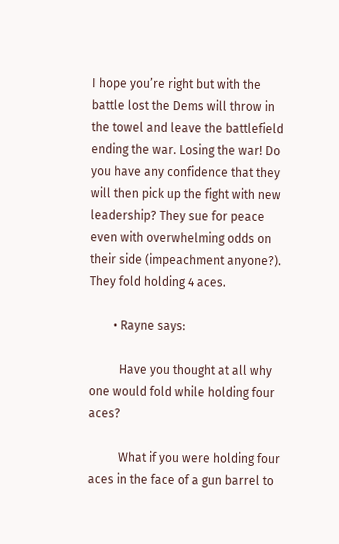I hope you’re right but with the battle lost the Dems will throw in the towel and leave the battlefield ending the war. Losing the war! Do you have any confidence that they will then pick up the fight with new leadership? They sue for peace even with overwhelming odds on their side (impeachment anyone?). They fold holding 4 aces.

        • Rayne says:

          Have you thought at all why one would fold while holding four aces?

          What if you were holding four aces in the face of a gun barrel to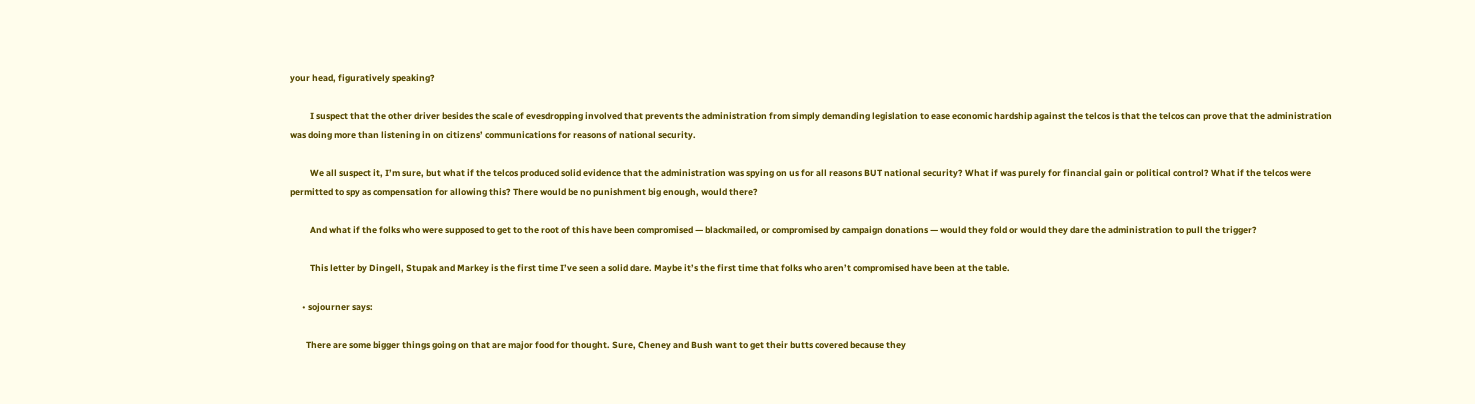your head, figuratively speaking?

          I suspect that the other driver besides the scale of evesdropping involved that prevents the administration from simply demanding legislation to ease economic hardship against the telcos is that the telcos can prove that the administration was doing more than listening in on citizens’ communications for reasons of national security.

          We all suspect it, I’m sure, but what if the telcos produced solid evidence that the administration was spying on us for all reasons BUT national security? What if was purely for financial gain or political control? What if the telcos were permitted to spy as compensation for allowing this? There would be no punishment big enough, would there?

          And what if the folks who were supposed to get to the root of this have been compromised — blackmailed, or compromised by campaign donations — would they fold or would they dare the administration to pull the trigger?

          This letter by Dingell, Stupak and Markey is the first time I’ve seen a solid dare. Maybe it’s the first time that folks who aren’t compromised have been at the table.

      • sojourner says:

        There are some bigger things going on that are major food for thought. Sure, Cheney and Bush want to get their butts covered because they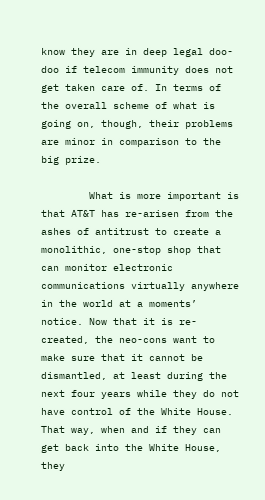know they are in deep legal doo-doo if telecom immunity does not get taken care of. In terms of the overall scheme of what is going on, though, their problems are minor in comparison to the big prize.

        What is more important is that AT&T has re-arisen from the ashes of antitrust to create a monolithic, one-stop shop that can monitor electronic communications virtually anywhere in the world at a moments’ notice. Now that it is re-created, the neo-cons want to make sure that it cannot be dismantled, at least during the next four years while they do not have control of the White House. That way, when and if they can get back into the White House, they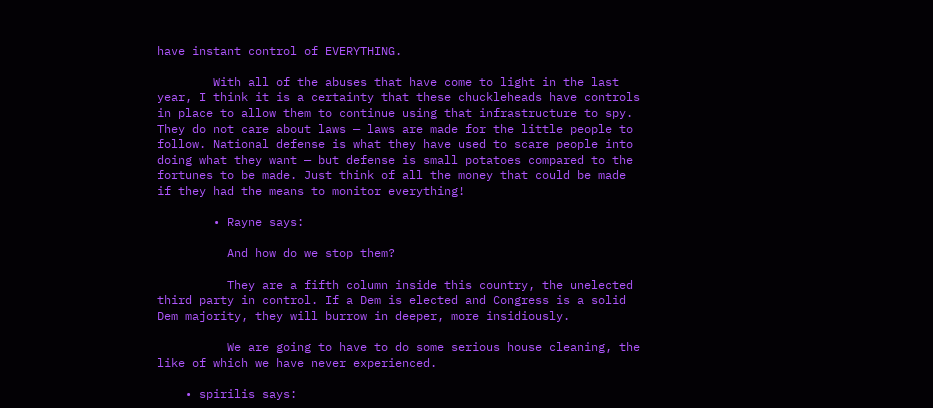have instant control of EVERYTHING.

        With all of the abuses that have come to light in the last year, I think it is a certainty that these chuckleheads have controls in place to allow them to continue using that infrastructure to spy. They do not care about laws — laws are made for the little people to follow. National defense is what they have used to scare people into doing what they want — but defense is small potatoes compared to the fortunes to be made. Just think of all the money that could be made if they had the means to monitor everything!

        • Rayne says:

          And how do we stop them?

          They are a fifth column inside this country, the unelected third party in control. If a Dem is elected and Congress is a solid Dem majority, they will burrow in deeper, more insidiously.

          We are going to have to do some serious house cleaning, the like of which we have never experienced.

    • spirilis says: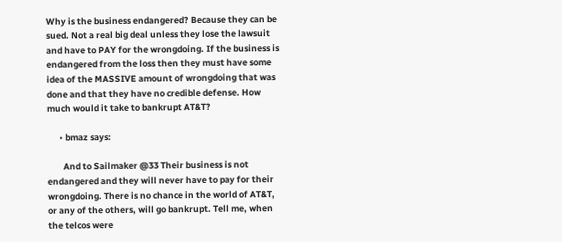Why is the business endangered? Because they can be sued. Not a real big deal unless they lose the lawsuit and have to PAY for the wrongdoing. If the business is endangered from the loss then they must have some idea of the MASSIVE amount of wrongdoing that was done and that they have no credible defense. How much would it take to bankrupt AT&T?

      • bmaz says:

        And to Sailmaker @33 Their business is not endangered and they will never have to pay for their wrongdoing. There is no chance in the world of AT&T, or any of the others, will go bankrupt. Tell me, when the telcos were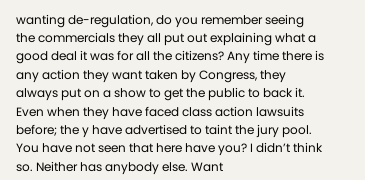wanting de-regulation, do you remember seeing the commercials they all put out explaining what a good deal it was for all the citizens? Any time there is any action they want taken by Congress, they always put on a show to get the public to back it. Even when they have faced class action lawsuits before; the y have advertised to taint the jury pool. You have not seen that here have you? I didn’t think so. Neither has anybody else. Want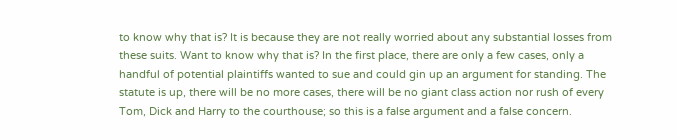to know why that is? It is because they are not really worried about any substantial losses from these suits. Want to know why that is? In the first place, there are only a few cases, only a handful of potential plaintiffs wanted to sue and could gin up an argument for standing. The statute is up, there will be no more cases, there will be no giant class action nor rush of every Tom, Dick and Harry to the courthouse; so this is a false argument and a false concern.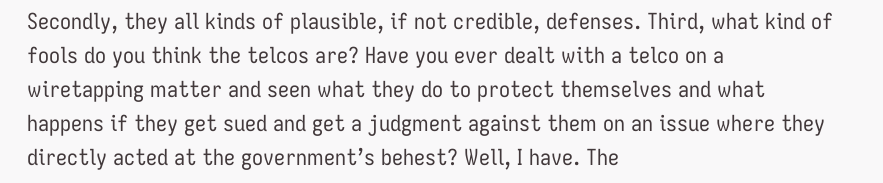Secondly, they all kinds of plausible, if not credible, defenses. Third, what kind of fools do you think the telcos are? Have you ever dealt with a telco on a wiretapping matter and seen what they do to protect themselves and what happens if they get sued and get a judgment against them on an issue where they directly acted at the government’s behest? Well, I have. The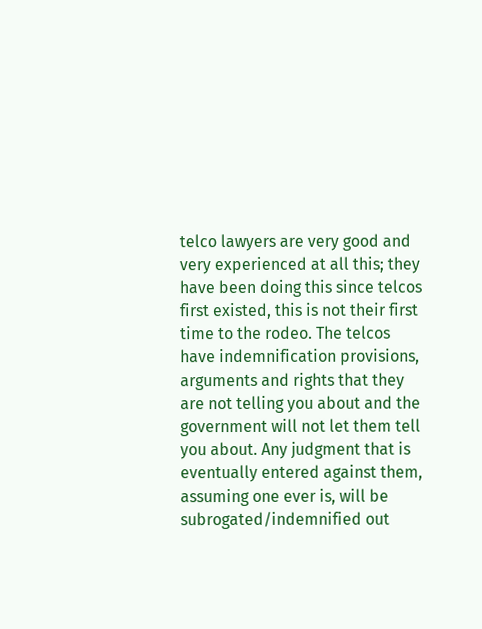telco lawyers are very good and very experienced at all this; they have been doing this since telcos first existed, this is not their first time to the rodeo. The telcos have indemnification provisions, arguments and rights that they are not telling you about and the government will not let them tell you about. Any judgment that is eventually entered against them, assuming one ever is, will be subrogated/indemnified out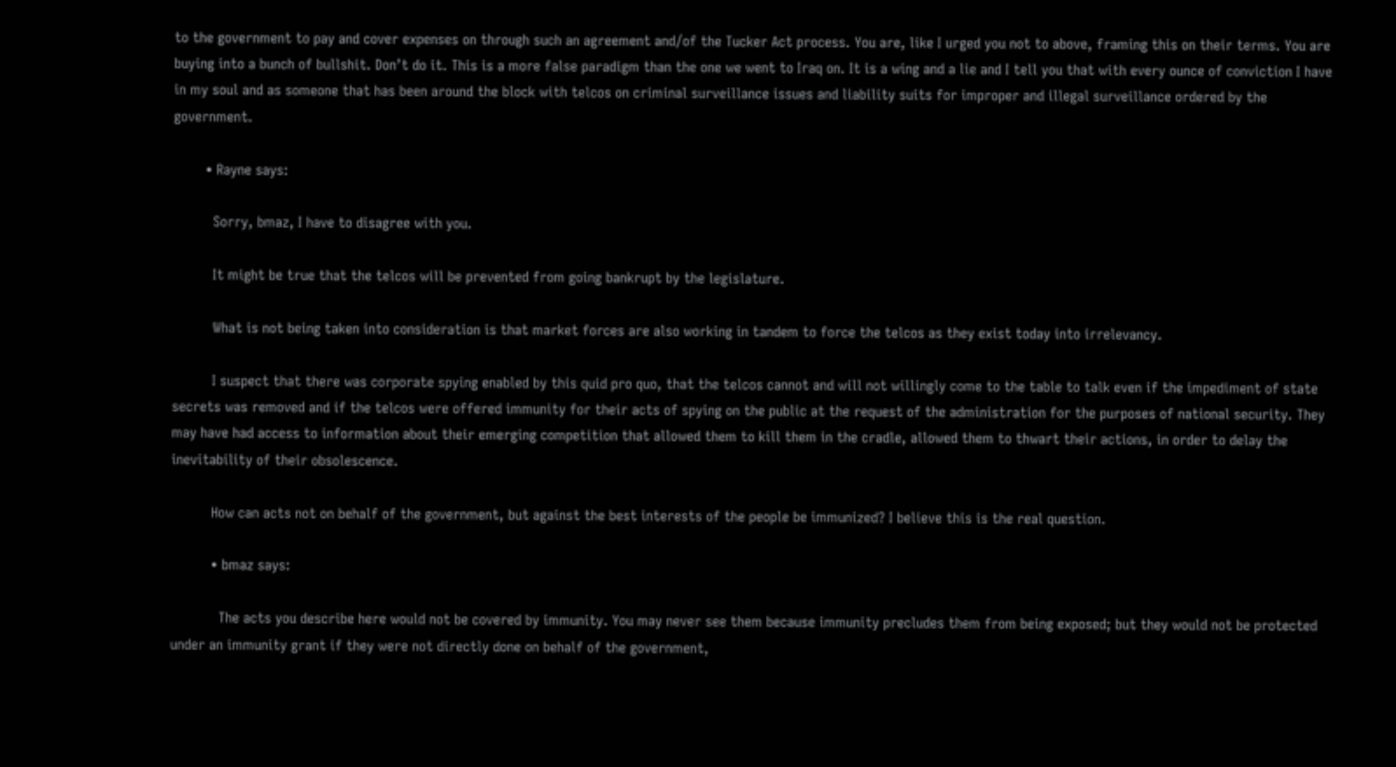to the government to pay and cover expenses on through such an agreement and/of the Tucker Act process. You are, like I urged you not to above, framing this on their terms. You are buying into a bunch of bullshit. Don’t do it. This is a more false paradigm than the one we went to Iraq on. It is a wing and a lie and I tell you that with every ounce of conviction I have in my soul and as someone that has been around the block with telcos on criminal surveillance issues and liability suits for improper and illegal surveillance ordered by the government.

        • Rayne says:

          Sorry, bmaz, I have to disagree with you.

          It might be true that the telcos will be prevented from going bankrupt by the legislature.

          What is not being taken into consideration is that market forces are also working in tandem to force the telcos as they exist today into irrelevancy.

          I suspect that there was corporate spying enabled by this quid pro quo, that the telcos cannot and will not willingly come to the table to talk even if the impediment of state secrets was removed and if the telcos were offered immunity for their acts of spying on the public at the request of the administration for the purposes of national security. They may have had access to information about their emerging competition that allowed them to kill them in the cradle, allowed them to thwart their actions, in order to delay the inevitability of their obsolescence.

          How can acts not on behalf of the government, but against the best interests of the people be immunized? I believe this is the real question.

          • bmaz says:

            The acts you describe here would not be covered by immunity. You may never see them because immunity precludes them from being exposed; but they would not be protected under an immunity grant if they were not directly done on behalf of the government,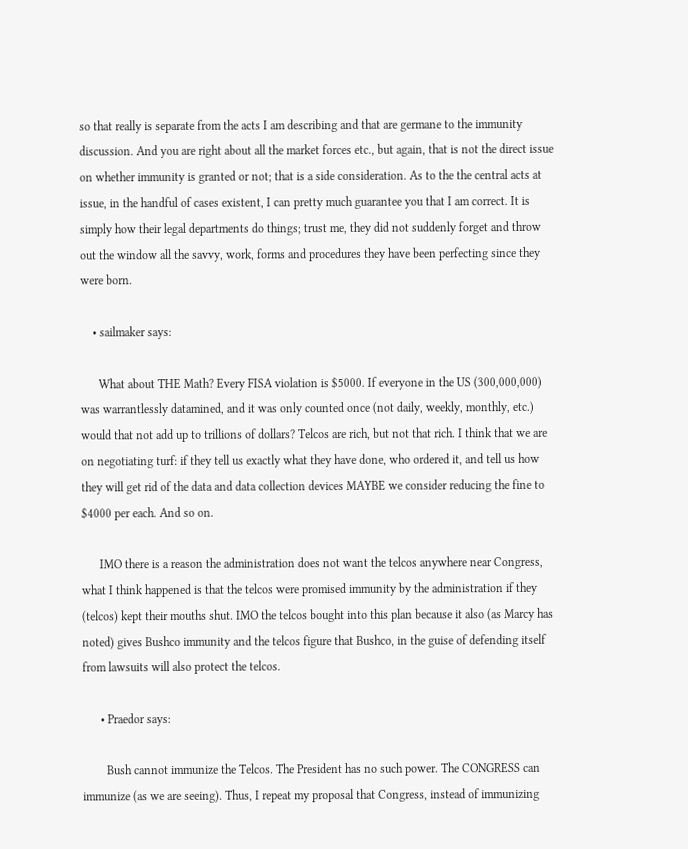so that really is separate from the acts I am describing and that are germane to the immunity discussion. And you are right about all the market forces etc., but again, that is not the direct issue on whether immunity is granted or not; that is a side consideration. As to the the central acts at issue, in the handful of cases existent, I can pretty much guarantee you that I am correct. It is simply how their legal departments do things; trust me, they did not suddenly forget and throw out the window all the savvy, work, forms and procedures they have been perfecting since they were born.

    • sailmaker says:

      What about THE Math? Every FISA violation is $5000. If everyone in the US (300,000,000) was warrantlessly datamined, and it was only counted once (not daily, weekly, monthly, etc.) would that not add up to trillions of dollars? Telcos are rich, but not that rich. I think that we are on negotiating turf: if they tell us exactly what they have done, who ordered it, and tell us how they will get rid of the data and data collection devices MAYBE we consider reducing the fine to $4000 per each. And so on.

      IMO there is a reason the administration does not want the telcos anywhere near Congress, what I think happened is that the telcos were promised immunity by the administration if they (telcos) kept their mouths shut. IMO the telcos bought into this plan because it also (as Marcy has noted) gives Bushco immunity and the telcos figure that Bushco, in the guise of defending itself from lawsuits will also protect the telcos.

      • Praedor says:

        Bush cannot immunize the Telcos. The President has no such power. The CONGRESS can immunize (as we are seeing). Thus, I repeat my proposal that Congress, instead of immunizing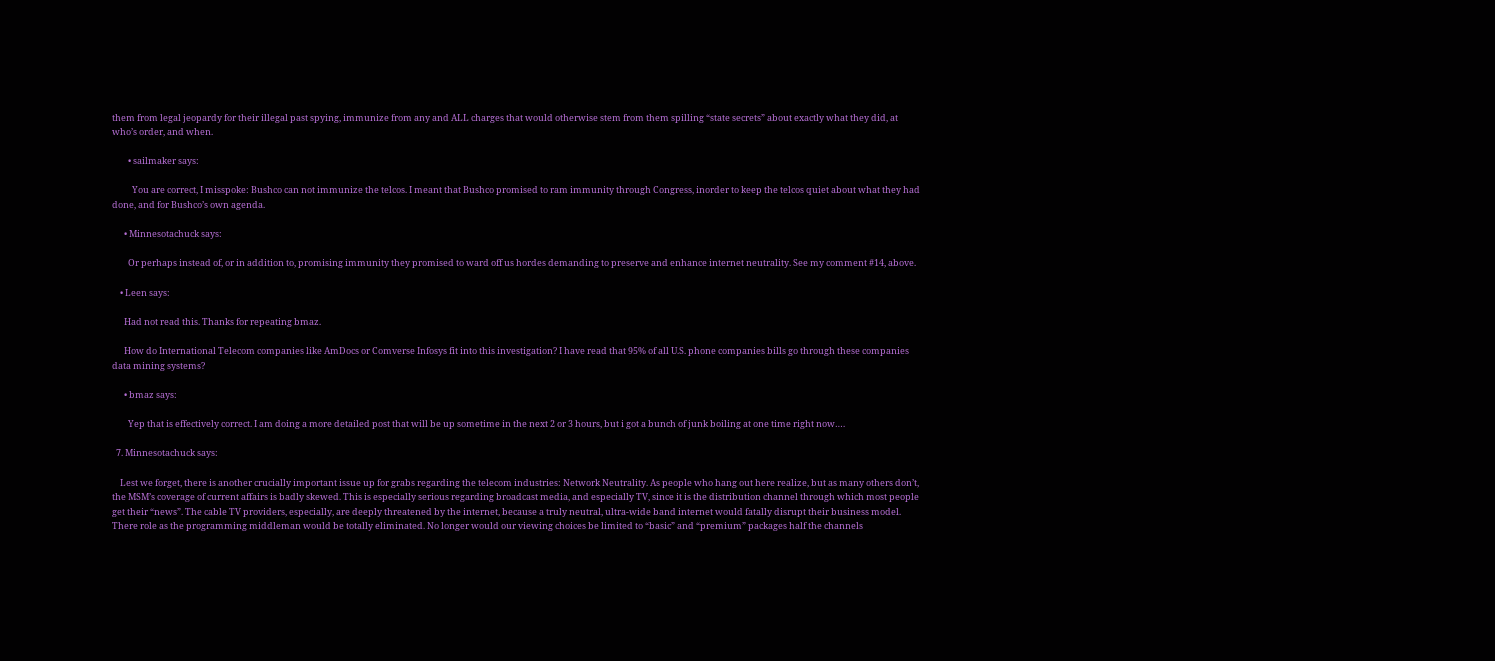them from legal jeopardy for their illegal past spying, immunize from any and ALL charges that would otherwise stem from them spilling “state secrets” about exactly what they did, at who’s order, and when.

        • sailmaker says:

          You are correct, I misspoke: Bushco can not immunize the telcos. I meant that Bushco promised to ram immunity through Congress, inorder to keep the telcos quiet about what they had done, and for Bushco’s own agenda.

      • Minnesotachuck says:

        Or perhaps instead of, or in addition to, promising immunity they promised to ward off us hordes demanding to preserve and enhance internet neutrality. See my comment #14, above.

    • Leen says:

      Had not read this. Thanks for repeating bmaz.

      How do International Telecom companies like AmDocs or Comverse Infosys fit into this investigation? I have read that 95% of all U.S. phone companies bills go through these companies data mining systems?

      • bmaz says:

        Yep that is effectively correct. I am doing a more detailed post that will be up sometime in the next 2 or 3 hours, but i got a bunch of junk boiling at one time right now….

  7. Minnesotachuck says:

    Lest we forget, there is another crucially important issue up for grabs regarding the telecom industries: Network Neutrality. As people who hang out here realize, but as many others don’t, the MSM’s coverage of current affairs is badly skewed. This is especially serious regarding broadcast media, and especially TV, since it is the distribution channel through which most people get their “news”. The cable TV providers, especially, are deeply threatened by the internet, because a truly neutral, ultra-wide band internet would fatally disrupt their business model. There role as the programming middleman would be totally eliminated. No longer would our viewing choices be limited to “basic” and “premium” packages half the channels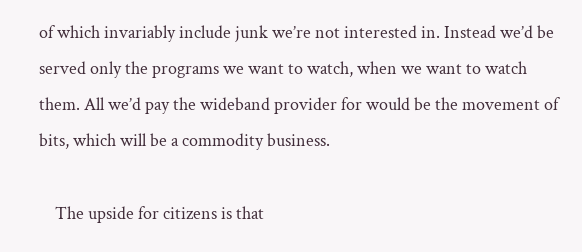of which invariably include junk we’re not interested in. Instead we’d be served only the programs we want to watch, when we want to watch them. All we’d pay the wideband provider for would be the movement of bits, which will be a commodity business.

    The upside for citizens is that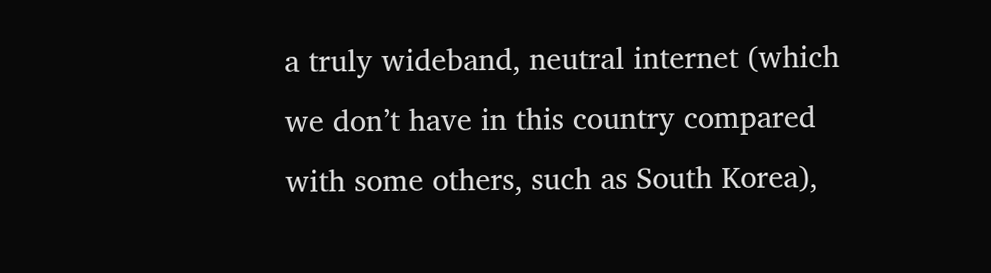a truly wideband, neutral internet (which we don’t have in this country compared with some others, such as South Korea),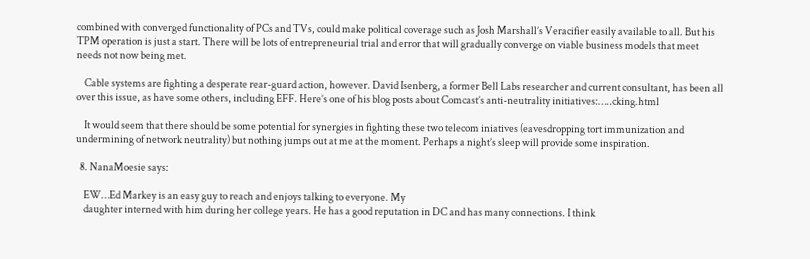combined with converged functionality of PCs and TVs, could make political coverage such as Josh Marshall’s Veracifier easily available to all. But his TPM operation is just a start. There will be lots of entrepreneurial trial and error that will gradually converge on viable business models that meet needs not now being met.

    Cable systems are fighting a desperate rear-guard action, however. David Isenberg, a former Bell Labs researcher and current consultant, has been all over this issue, as have some others, including EFF. Here’s one of his blog posts about Comcast’s anti-neutrality initiatives:…..cking.html

    It would seem that there should be some potential for synergies in fighting these two telecom iniatives (eavesdropping tort immunization and undermining of network neutrality) but nothing jumps out at me at the moment. Perhaps a night’s sleep will provide some inspiration.

  8. NanaMoesie says:

    EW…Ed Markey is an easy guy to reach and enjoys talking to everyone. My
    daughter interned with him during her college years. He has a good reputation in DC and has many connections. I think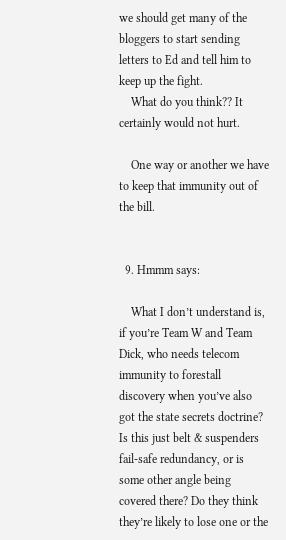we should get many of the bloggers to start sending letters to Ed and tell him to keep up the fight.
    What do you think?? It certainly would not hurt.

    One way or another we have to keep that immunity out of the bill.


  9. Hmmm says:

    What I don’t understand is, if you’re Team W and Team Dick, who needs telecom immunity to forestall discovery when you’ve also got the state secrets doctrine? Is this just belt & suspenders fail-safe redundancy, or is some other angle being covered there? Do they think they’re likely to lose one or the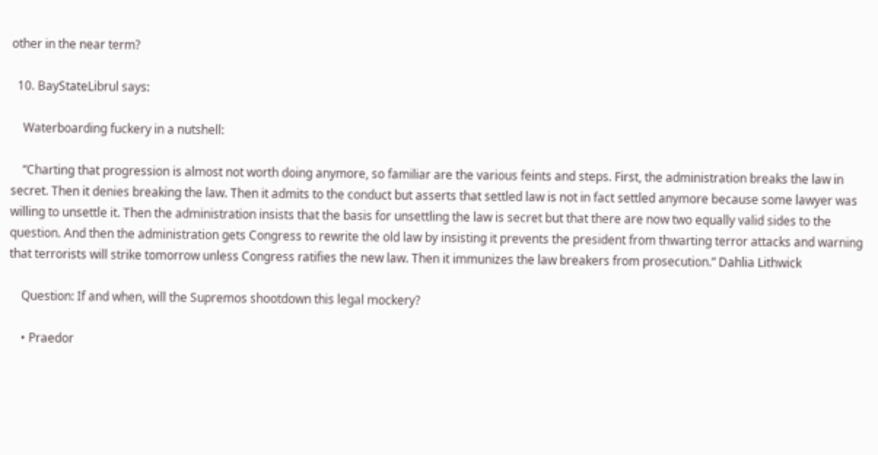other in the near term?

  10. BayStateLibrul says:

    Waterboarding fuckery in a nutshell:

    “Charting that progression is almost not worth doing anymore, so familiar are the various feints and steps. First, the administration breaks the law in secret. Then it denies breaking the law. Then it admits to the conduct but asserts that settled law is not in fact settled anymore because some lawyer was willing to unsettle it. Then the administration insists that the basis for unsettling the law is secret but that there are now two equally valid sides to the question. And then the administration gets Congress to rewrite the old law by insisting it prevents the president from thwarting terror attacks and warning that terrorists will strike tomorrow unless Congress ratifies the new law. Then it immunizes the law breakers from prosecution.” Dahlia Lithwick

    Question: If and when, will the Supremos shootdown this legal mockery?

    • Praedor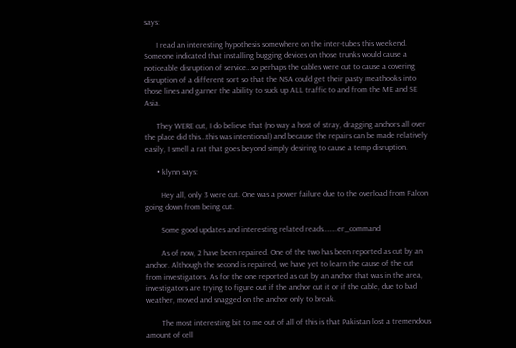says:

      I read an interesting hypothesis somewhere on the inter-tubes this weekend. Someone indicated that installing bugging devices on those trunks would cause a noticeable disruption of service…so perhaps the cables were cut to cause a covering disruption of a different sort so that the NSA could get their pasty meathooks into those lines and garner the ability to suck up ALL traffic to and from the ME and SE Asia.

      They WERE cut, I do believe that (no way a host of stray, dragging anchors all over the place did this…this was intentional) and because the repairs can be made relatively easily, I smell a rat that goes beyond simply desiring to cause a temp disruption.

      • klynn says:

        Hey all, only 3 were cut. One was a power failure due to the overload from Falcon going down from being cut.

        Some good updates and interesting related reads……..er_command

        As of now, 2 have been repaired. One of the two has been reported as cut by an anchor. Although the second is repaired, we have yet to learn the cause of the cut from investigators. As for the one reported as cut by an anchor that was in the area, investigators are trying to figure out if the anchor cut it or if the cable, due to bad weather, moved and snagged on the anchor only to break.

        The most interesting bit to me out of all of this is that Pakistan lost a tremendous amount of cell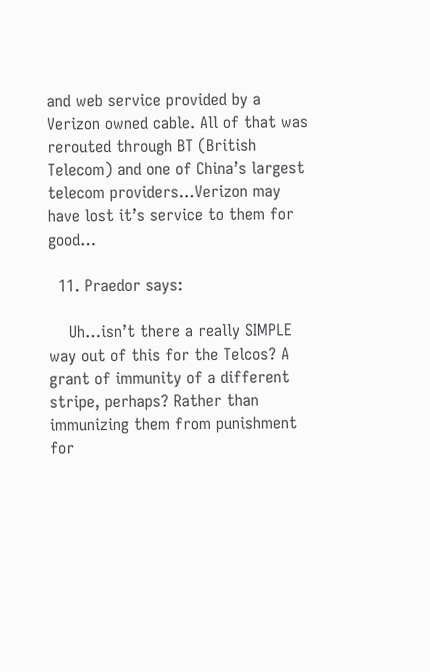and web service provided by a Verizon owned cable. All of that was rerouted through BT (British Telecom) and one of China’s largest telecom providers…Verizon may have lost it’s service to them for good…

  11. Praedor says:

    Uh…isn’t there a really SIMPLE way out of this for the Telcos? A grant of immunity of a different stripe, perhaps? Rather than immunizing them from punishment for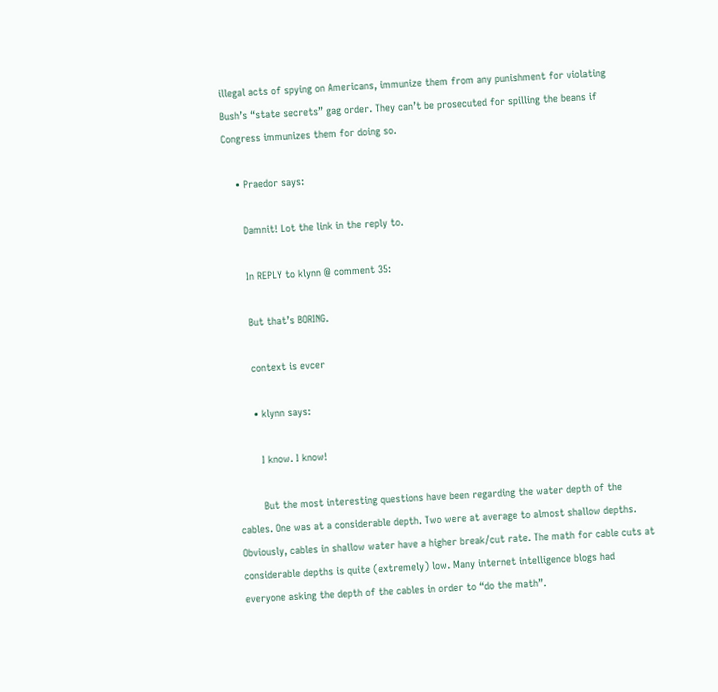illegal acts of spying on Americans, immunize them from any punishment for violating Bush’s “state secrets” gag order. They can’t be prosecuted for spilling the beans if Congress immunizes them for doing so.

    • Praedor says:

      Damnit! Lot the link in the reply to.

      In REPLY to klynn @ comment 35:

      But that’s BORING.

      context is evcer

      • klynn says:

        I know. I know!

        But the most interesting questions have been regarding the water depth of the cables. One was at a considerable depth. Two were at average to almost shallow depths. Obviously, cables in shallow water have a higher break/cut rate. The math for cable cuts at considerable depths is quite (extremely) low. Many internet intelligence blogs had everyone asking the depth of the cables in order to “do the math”.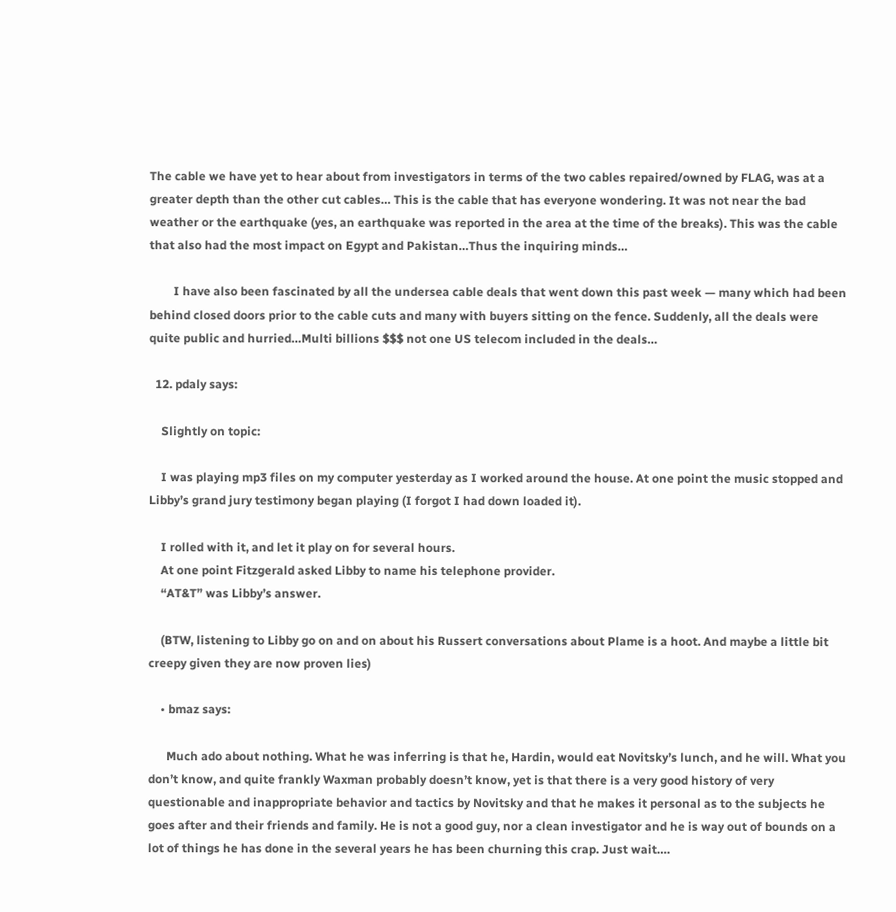The cable we have yet to hear about from investigators in terms of the two cables repaired/owned by FLAG, was at a greater depth than the other cut cables… This is the cable that has everyone wondering. It was not near the bad weather or the earthquake (yes, an earthquake was reported in the area at the time of the breaks). This was the cable that also had the most impact on Egypt and Pakistan…Thus the inquiring minds…

        I have also been fascinated by all the undersea cable deals that went down this past week — many which had been behind closed doors prior to the cable cuts and many with buyers sitting on the fence. Suddenly, all the deals were quite public and hurried…Multi billions $$$ not one US telecom included in the deals…

  12. pdaly says:

    Slightly on topic:

    I was playing mp3 files on my computer yesterday as I worked around the house. At one point the music stopped and Libby’s grand jury testimony began playing (I forgot I had down loaded it).

    I rolled with it, and let it play on for several hours.
    At one point Fitzgerald asked Libby to name his telephone provider.
    “AT&T” was Libby’s answer.

    (BTW, listening to Libby go on and on about his Russert conversations about Plame is a hoot. And maybe a little bit creepy given they are now proven lies)

    • bmaz says:

      Much ado about nothing. What he was inferring is that he, Hardin, would eat Novitsky’s lunch, and he will. What you don’t know, and quite frankly Waxman probably doesn’t know, yet is that there is a very good history of very questionable and inappropriate behavior and tactics by Novitsky and that he makes it personal as to the subjects he goes after and their friends and family. He is not a good guy, nor a clean investigator and he is way out of bounds on a lot of things he has done in the several years he has been churning this crap. Just wait….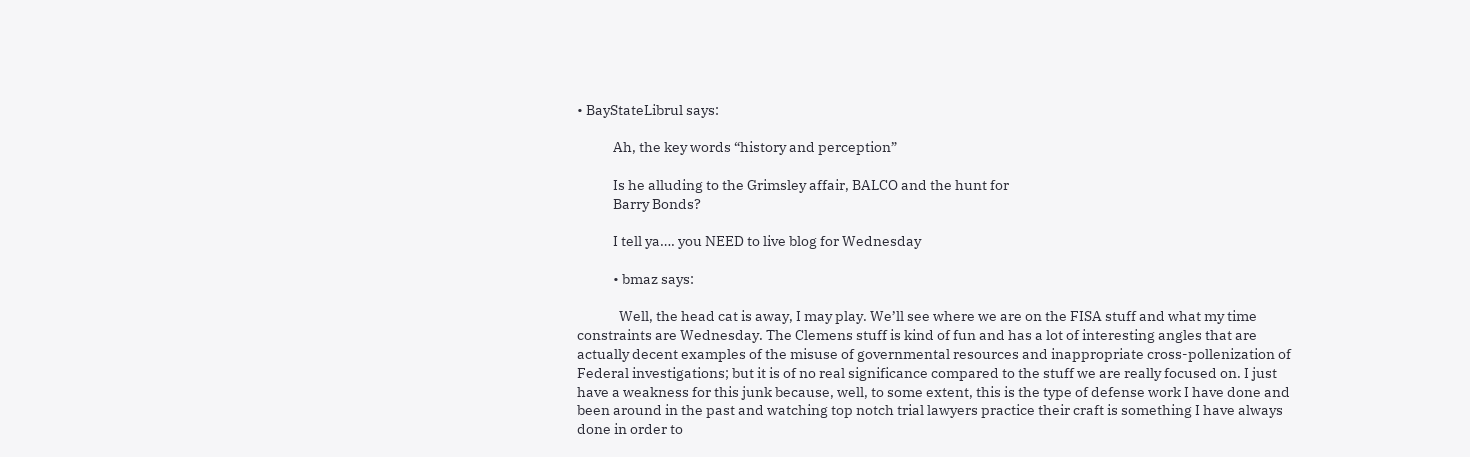• BayStateLibrul says:

            Ah, the key words “history and perception”

            Is he alluding to the Grimsley affair, BALCO and the hunt for
            Barry Bonds?

            I tell ya…. you NEED to live blog for Wednesday

            • bmaz says:

              Well, the head cat is away, I may play. We’ll see where we are on the FISA stuff and what my time constraints are Wednesday. The Clemens stuff is kind of fun and has a lot of interesting angles that are actually decent examples of the misuse of governmental resources and inappropriate cross-pollenization of Federal investigations; but it is of no real significance compared to the stuff we are really focused on. I just have a weakness for this junk because, well, to some extent, this is the type of defense work I have done and been around in the past and watching top notch trial lawyers practice their craft is something I have always done in order to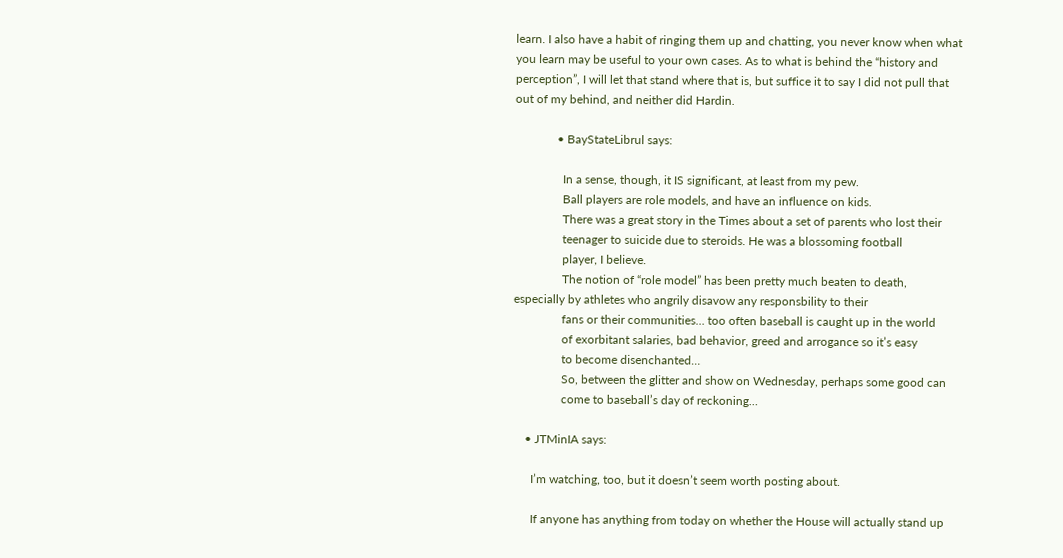learn. I also have a habit of ringing them up and chatting, you never know when what you learn may be useful to your own cases. As to what is behind the “history and perception”, I will let that stand where that is, but suffice it to say I did not pull that out of my behind, and neither did Hardin.

              • BayStateLibrul says:

                In a sense, though, it IS significant, at least from my pew.
                Ball players are role models, and have an influence on kids.
                There was a great story in the Times about a set of parents who lost their
                teenager to suicide due to steroids. He was a blossoming football
                player, I believe.
                The notion of “role model” has been pretty much beaten to death, especially by athletes who angrily disavow any responsbility to their
                fans or their communities… too often baseball is caught up in the world
                of exorbitant salaries, bad behavior, greed and arrogance so it’s easy
                to become disenchanted…
                So, between the glitter and show on Wednesday, perhaps some good can
                come to baseball’s day of reckoning…

    • JTMinIA says:

      I’m watching, too, but it doesn’t seem worth posting about.

      If anyone has anything from today on whether the House will actually stand up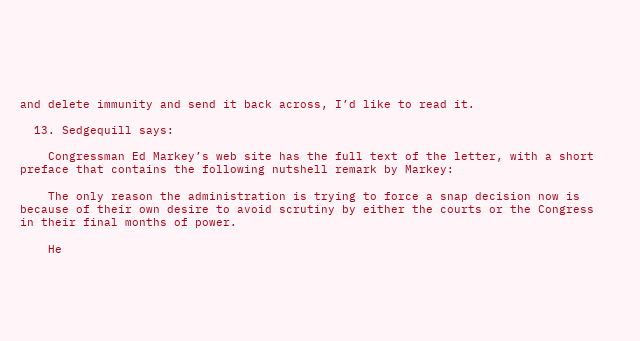and delete immunity and send it back across, I’d like to read it.

  13. Sedgequill says:

    Congressman Ed Markey’s web site has the full text of the letter, with a short preface that contains the following nutshell remark by Markey:

    The only reason the administration is trying to force a snap decision now is because of their own desire to avoid scrutiny by either the courts or the Congress in their final months of power.

    He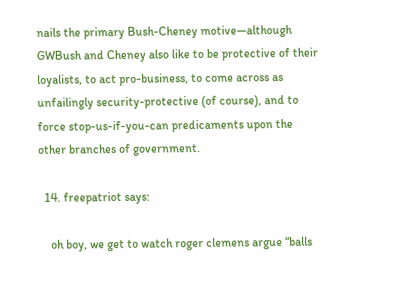nails the primary Bush-Cheney motive—although GWBush and Cheney also like to be protective of their loyalists, to act pro-business, to come across as unfailingly security-protective (of course), and to force stop-us-if-you-can predicaments upon the other branches of government.

  14. freepatriot says:

    oh boy, we get to watch roger clemens argue “balls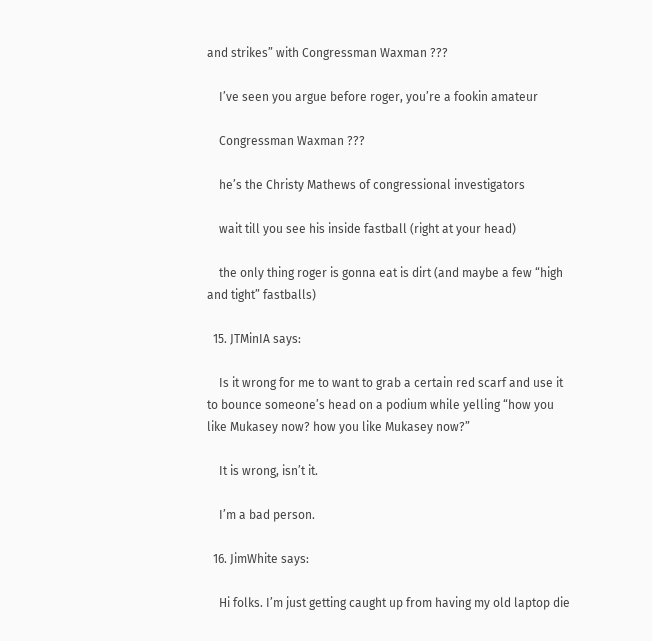and strikes” with Congressman Waxman ???

    I’ve seen you argue before roger, you’re a fookin amateur

    Congressman Waxman ???

    he’s the Christy Mathews of congressional investigators

    wait till you see his inside fastball (right at your head)

    the only thing roger is gonna eat is dirt (and maybe a few “high and tight” fastballs)

  15. JTMinIA says:

    Is it wrong for me to want to grab a certain red scarf and use it to bounce someone’s head on a podium while yelling “how you like Mukasey now? how you like Mukasey now?”

    It is wrong, isn’t it.

    I’m a bad person.

  16. JimWhite says:

    Hi folks. I’m just getting caught up from having my old laptop die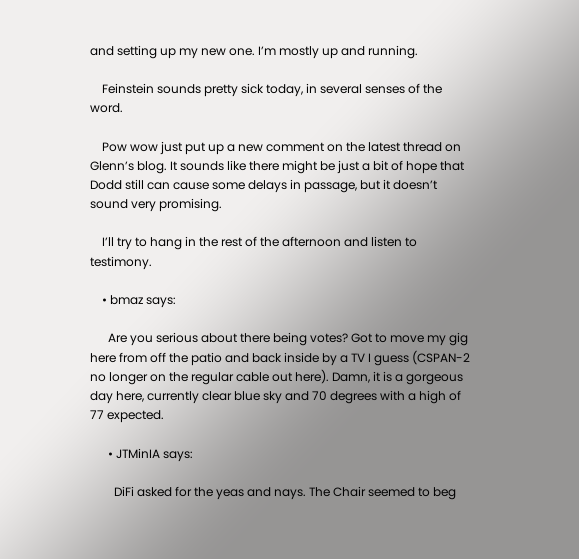and setting up my new one. I’m mostly up and running.

    Feinstein sounds pretty sick today, in several senses of the word.

    Pow wow just put up a new comment on the latest thread on Glenn’s blog. It sounds like there might be just a bit of hope that Dodd still can cause some delays in passage, but it doesn’t sound very promising.

    I’ll try to hang in the rest of the afternoon and listen to testimony.

    • bmaz says:

      Are you serious about there being votes? Got to move my gig here from off the patio and back inside by a TV I guess (CSPAN-2 no longer on the regular cable out here). Damn, it is a gorgeous day here, currently clear blue sky and 70 degrees with a high of 77 expected.

      • JTMinIA says:

        DiFi asked for the yeas and nays. The Chair seemed to beg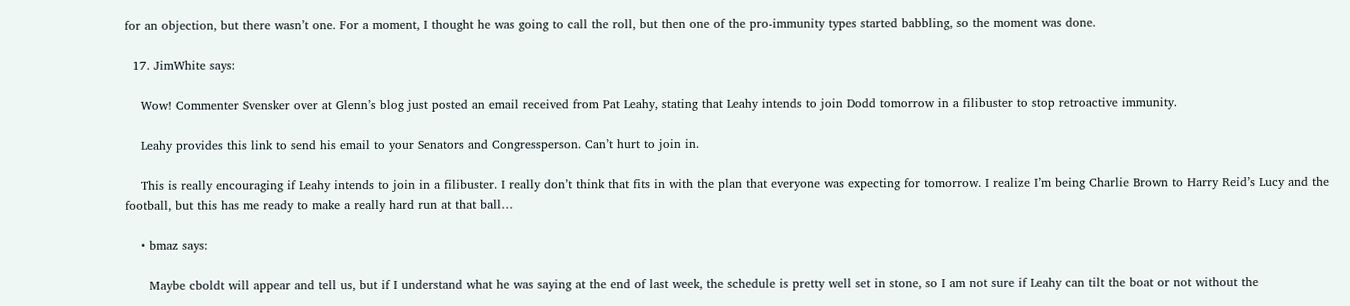for an objection, but there wasn’t one. For a moment, I thought he was going to call the roll, but then one of the pro-immunity types started babbling, so the moment was done.

  17. JimWhite says:

    Wow! Commenter Svensker over at Glenn’s blog just posted an email received from Pat Leahy, stating that Leahy intends to join Dodd tomorrow in a filibuster to stop retroactive immunity.

    Leahy provides this link to send his email to your Senators and Congressperson. Can’t hurt to join in.

    This is really encouraging if Leahy intends to join in a filibuster. I really don’t think that fits in with the plan that everyone was expecting for tomorrow. I realize I’m being Charlie Brown to Harry Reid’s Lucy and the football, but this has me ready to make a really hard run at that ball…

    • bmaz says:

      Maybe cboldt will appear and tell us, but if I understand what he was saying at the end of last week, the schedule is pretty well set in stone, so I am not sure if Leahy can tilt the boat or not without the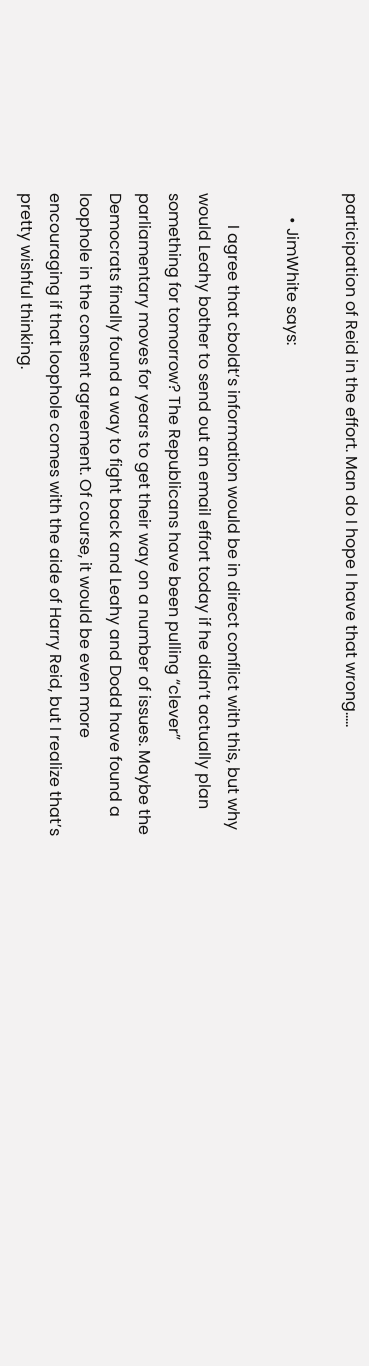participation of Reid in the effort. Man do I hope I have that wrong…..

      • JimWhite says:

        I agree that cboldt’s information would be in direct conflict with this, but why would Leahy bother to send out an email effort today if he didn’t actually plan something for tomorrow? The Republicans have been pulling “clever” parliamentary moves for years to get their way on a number of issues. Maybe the Democrats finally found a way to fight back and Leahy and Dodd have found a loophole in the consent agreement. Of course, it would be even more encouraging if that loophole comes with the aide of Harry Reid, but I realize that’s pretty wishful thinking.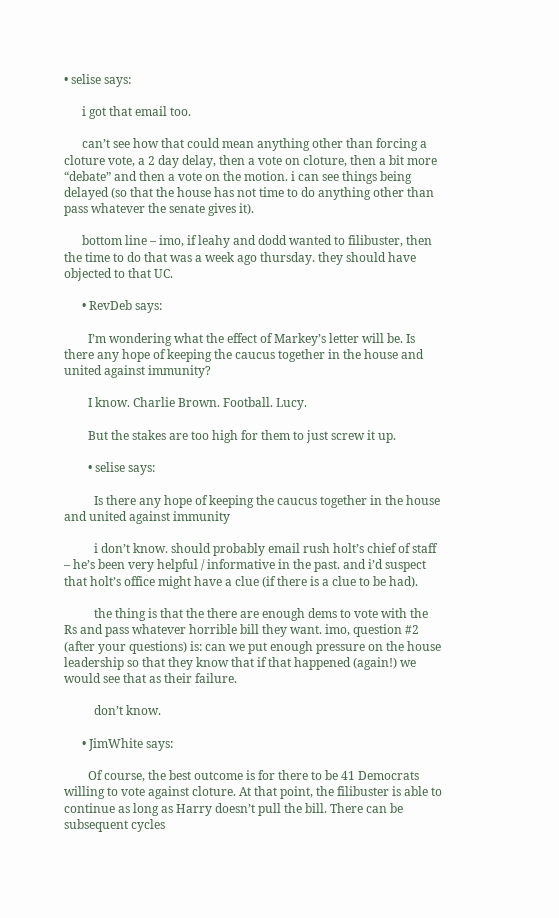• selise says:

      i got that email too.

      can’t see how that could mean anything other than forcing a cloture vote, a 2 day delay, then a vote on cloture, then a bit more “debate” and then a vote on the motion. i can see things being delayed (so that the house has not time to do anything other than pass whatever the senate gives it).

      bottom line – imo, if leahy and dodd wanted to filibuster, then the time to do that was a week ago thursday. they should have objected to that UC.

      • RevDeb says:

        I’m wondering what the effect of Markey’s letter will be. Is there any hope of keeping the caucus together in the house and united against immunity?

        I know. Charlie Brown. Football. Lucy.

        But the stakes are too high for them to just screw it up.

        • selise says:

          Is there any hope of keeping the caucus together in the house and united against immunity

          i don’t know. should probably email rush holt’s chief of staff – he’s been very helpful / informative in the past. and i’d suspect that holt’s office might have a clue (if there is a clue to be had).

          the thing is that the there are enough dems to vote with the Rs and pass whatever horrible bill they want. imo, question #2 (after your questions) is: can we put enough pressure on the house leadership so that they know that if that happened (again!) we would see that as their failure.

          don’t know.

      • JimWhite says:

        Of course, the best outcome is for there to be 41 Democrats willing to vote against cloture. At that point, the filibuster is able to continue as long as Harry doesn’t pull the bill. There can be subsequent cycles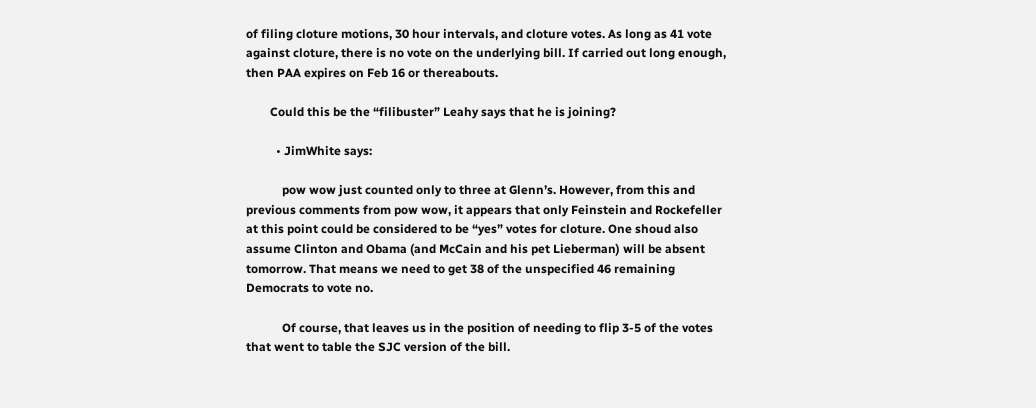of filing cloture motions, 30 hour intervals, and cloture votes. As long as 41 vote against cloture, there is no vote on the underlying bill. If carried out long enough, then PAA expires on Feb 16 or thereabouts.

        Could this be the “filibuster” Leahy says that he is joining?

          • JimWhite says:

            pow wow just counted only to three at Glenn’s. However, from this and previous comments from pow wow, it appears that only Feinstein and Rockefeller at this point could be considered to be “yes” votes for cloture. One shoud also assume Clinton and Obama (and McCain and his pet Lieberman) will be absent tomorrow. That means we need to get 38 of the unspecified 46 remaining Democrats to vote no.

            Of course, that leaves us in the position of needing to flip 3-5 of the votes that went to table the SJC version of the bill.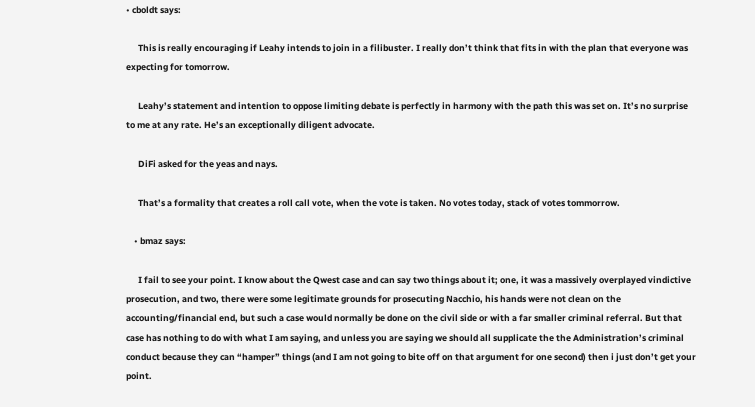• cboldt says:

      This is really encouraging if Leahy intends to join in a filibuster. I really don’t think that fits in with the plan that everyone was expecting for tomorrow.

      Leahy’s statement and intention to oppose limiting debate is perfectly in harmony with the path this was set on. It’s no surprise to me at any rate. He’s an exceptionally diligent advocate.

      DiFi asked for the yeas and nays.

      That’s a formality that creates a roll call vote, when the vote is taken. No votes today, stack of votes tommorrow.

    • bmaz says:

      I fail to see your point. I know about the Qwest case and can say two things about it; one, it was a massively overplayed vindictive prosecution, and two, there were some legitimate grounds for prosecuting Nacchio, his hands were not clean on the accounting/financial end, but such a case would normally be done on the civil side or with a far smaller criminal referral. But that case has nothing to do with what I am saying, and unless you are saying we should all supplicate the the Administration’s criminal conduct because they can “hamper” things (and I am not going to bite off on that argument for one second) then i just don’t get your point.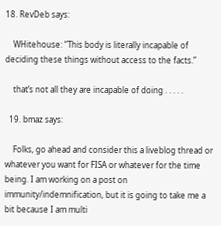18. RevDeb says:

    WHitehouse: “This body is literally incapable of deciding these things without access to the facts.”

    that’s not all they are incapable of doing . . . . .

  19. bmaz says:

    Folks, go ahead and consider this a liveblog thread or whatever you want for FISA or whatever for the time being. I am working on a post on immunity/indemnification, but it is going to take me a bit because I am multi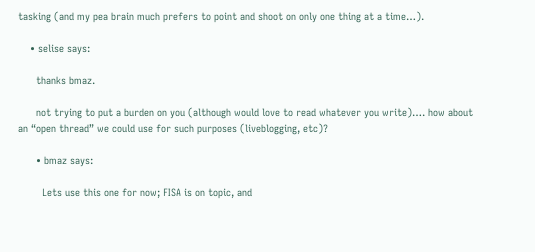tasking (and my pea brain much prefers to point and shoot on only one thing at a time…).

    • selise says:

      thanks bmaz.

      not trying to put a burden on you (although would love to read whatever you write)…. how about an “open thread” we could use for such purposes (liveblogging, etc)?

      • bmaz says:

        Lets use this one for now; FISA is on topic, and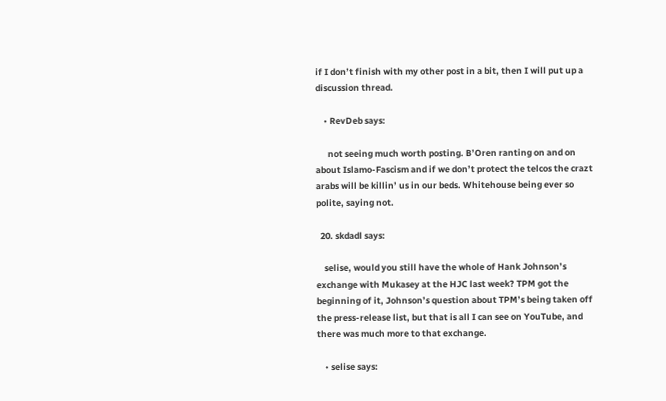if I don’t finish with my other post in a bit, then I will put up a discussion thread.

    • RevDeb says:

      not seeing much worth posting. B’Oren ranting on and on about Islamo-Fascism and if we don’t protect the telcos the crazt arabs will be killin’ us in our beds. Whitehouse being ever so polite, saying not.

  20. skdadl says:

    selise, would you still have the whole of Hank Johnson’s exchange with Mukasey at the HJC last week? TPM got the beginning of it, Johnson’s question about TPM’s being taken off the press-release list, but that is all I can see on YouTube, and there was much more to that exchange.

    • selise says: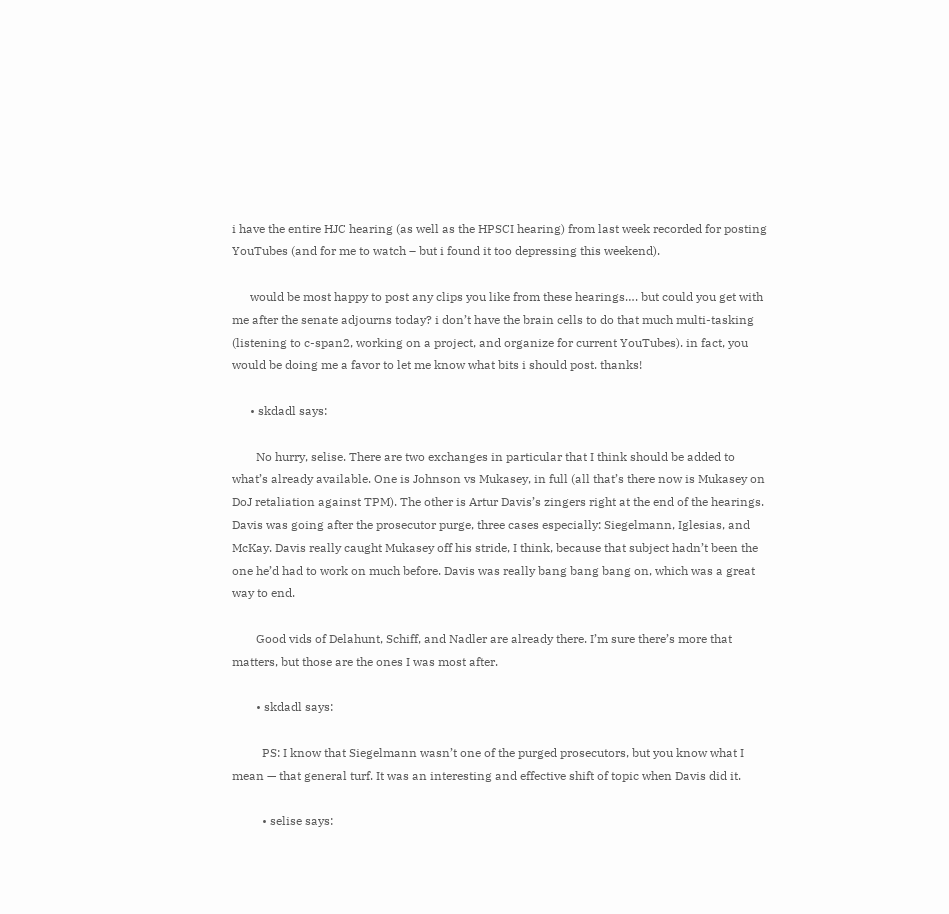i have the entire HJC hearing (as well as the HPSCI hearing) from last week recorded for posting YouTubes (and for me to watch – but i found it too depressing this weekend).

      would be most happy to post any clips you like from these hearings…. but could you get with me after the senate adjourns today? i don’t have the brain cells to do that much multi-tasking (listening to c-span2, working on a project, and organize for current YouTubes). in fact, you would be doing me a favor to let me know what bits i should post. thanks!

      • skdadl says:

        No hurry, selise. There are two exchanges in particular that I think should be added to what’s already available. One is Johnson vs Mukasey, in full (all that’s there now is Mukasey on DoJ retaliation against TPM). The other is Artur Davis’s zingers right at the end of the hearings. Davis was going after the prosecutor purge, three cases especially: Siegelmann, Iglesias, and McKay. Davis really caught Mukasey off his stride, I think, because that subject hadn’t been the one he’d had to work on much before. Davis was really bang bang bang on, which was a great way to end.

        Good vids of Delahunt, Schiff, and Nadler are already there. I’m sure there’s more that matters, but those are the ones I was most after.

        • skdadl says:

          PS: I know that Siegelmann wasn’t one of the purged prosecutors, but you know what I mean — that general turf. It was an interesting and effective shift of topic when Davis did it.

          • selise says: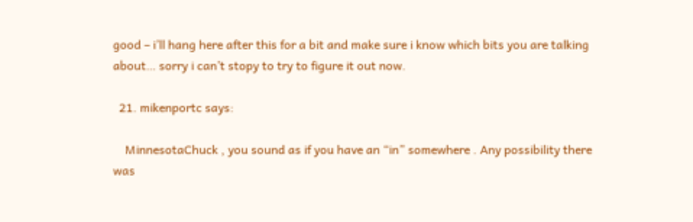good – i’ll hang here after this for a bit and make sure i know which bits you are talking about… sorry i can’t stopy to try to figure it out now.

  21. mikenportc says:

    MinnesotaChuck , you sound as if you have an “in” somewhere . Any possibility there was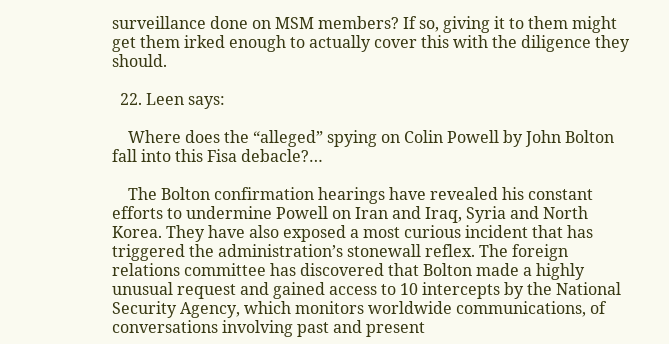surveillance done on MSM members? If so, giving it to them might get them irked enough to actually cover this with the diligence they should.

  22. Leen says:

    Where does the “alleged” spying on Colin Powell by John Bolton fall into this Fisa debacle?…

    The Bolton confirmation hearings have revealed his constant efforts to undermine Powell on Iran and Iraq, Syria and North Korea. They have also exposed a most curious incident that has triggered the administration’s stonewall reflex. The foreign relations committee has discovered that Bolton made a highly unusual request and gained access to 10 intercepts by the National Security Agency, which monitors worldwide communications, of conversations involving past and present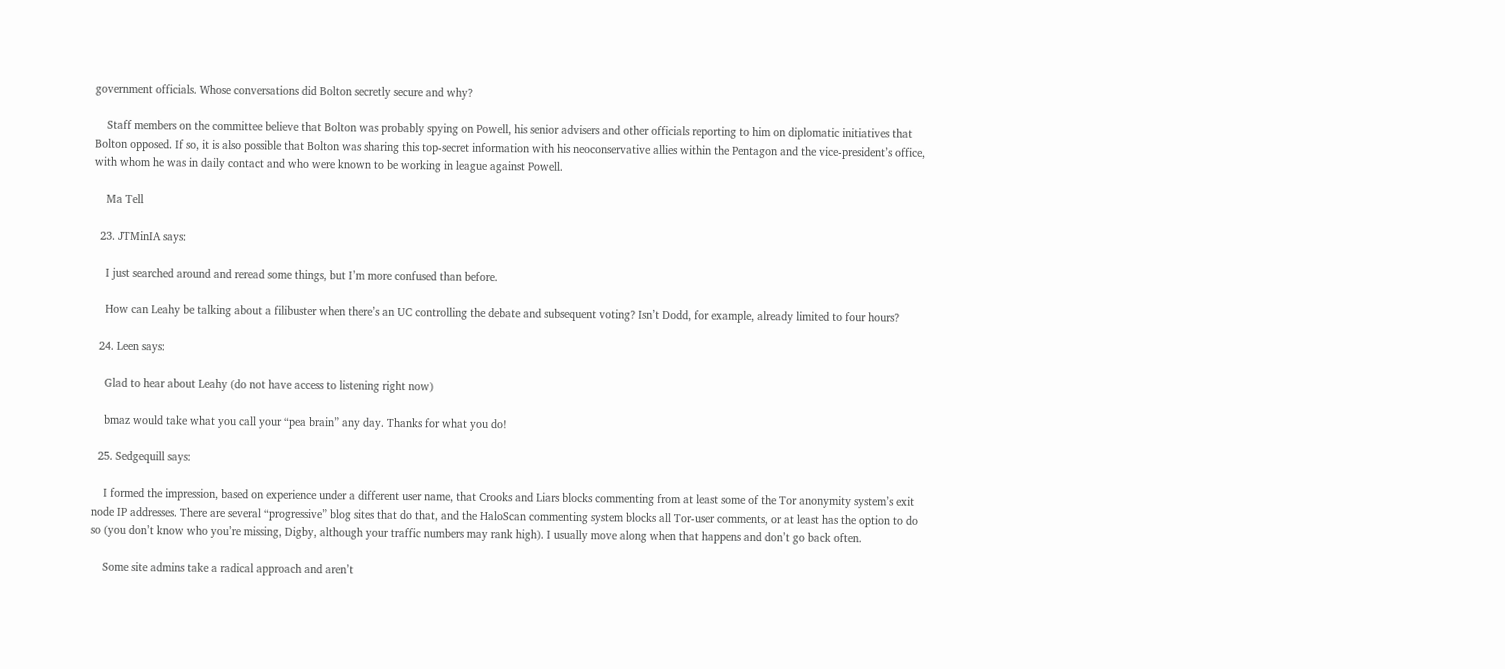government officials. Whose conversations did Bolton secretly secure and why?

    Staff members on the committee believe that Bolton was probably spying on Powell, his senior advisers and other officials reporting to him on diplomatic initiatives that Bolton opposed. If so, it is also possible that Bolton was sharing this top-secret information with his neoconservative allies within the Pentagon and the vice-president’s office, with whom he was in daily contact and who were known to be working in league against Powell.

    Ma Tell

  23. JTMinIA says:

    I just searched around and reread some things, but I’m more confused than before.

    How can Leahy be talking about a filibuster when there’s an UC controlling the debate and subsequent voting? Isn’t Dodd, for example, already limited to four hours?

  24. Leen says:

    Glad to hear about Leahy (do not have access to listening right now)

    bmaz would take what you call your “pea brain” any day. Thanks for what you do!

  25. Sedgequill says:

    I formed the impression, based on experience under a different user name, that Crooks and Liars blocks commenting from at least some of the Tor anonymity system’s exit node IP addresses. There are several “progressive” blog sites that do that, and the HaloScan commenting system blocks all Tor-user comments, or at least has the option to do so (you don’t know who you’re missing, Digby, although your traffic numbers may rank high). I usually move along when that happens and don’t go back often.

    Some site admins take a radical approach and aren’t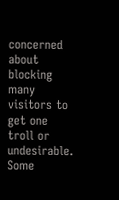concerned about blocking many visitors to get one troll or undesirable. Some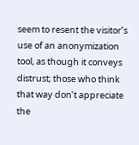seem to resent the visitor’s use of an anonymization tool, as though it conveys distrust; those who think that way don’t appreciate the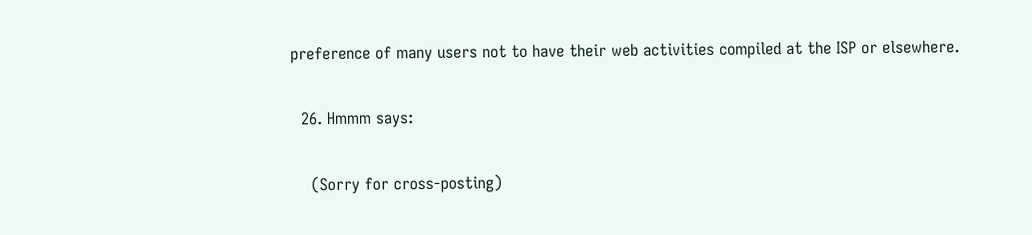preference of many users not to have their web activities compiled at the ISP or elsewhere.

  26. Hmmm says:

    (Sorry for cross-posting)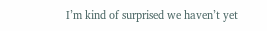I’m kind of surprised we haven’t yet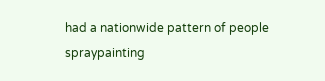had a nationwide pattern of people spraypainting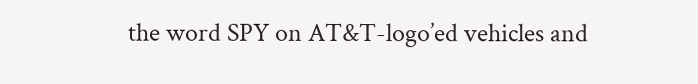the word SPY on AT&T-logo’ed vehicles and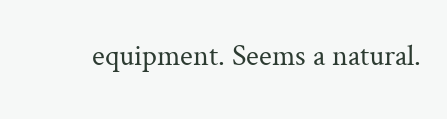equipment. Seems a natural.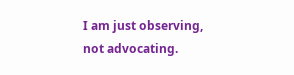I am just observing, not advocating.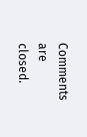Comments are closed.